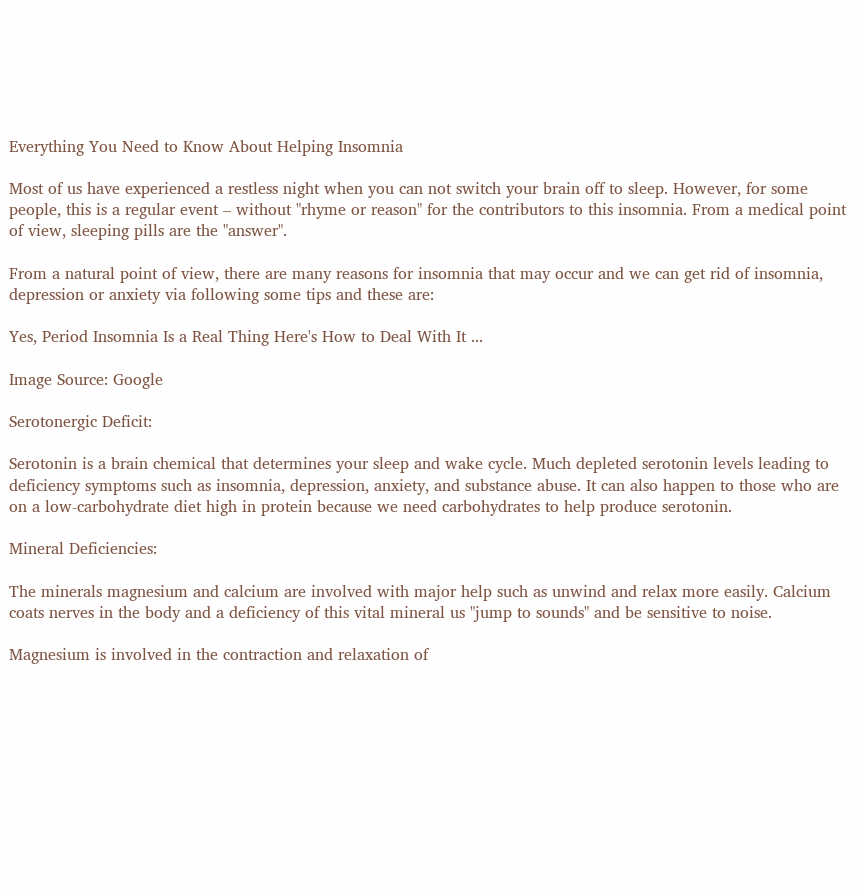Everything You Need to Know About Helping Insomnia

Most of us have experienced a restless night when you can not switch your brain off to sleep. However, for some people, this is a regular event – without "rhyme or reason" for the contributors to this insomnia. From a medical point of view, sleeping pills are the "answer".

From a natural point of view, there are many reasons for insomnia that may occur and we can get rid of insomnia, depression or anxiety via following some tips and these are:

Yes, Period Insomnia Is a Real Thing Here's How to Deal With It ...

Image Source: Google

Serotonergic Deficit:

Serotonin is a brain chemical that determines your sleep and wake cycle. Much depleted serotonin levels leading to deficiency symptoms such as insomnia, depression, anxiety, and substance abuse. It can also happen to those who are on a low-carbohydrate diet high in protein because we need carbohydrates to help produce serotonin.

Mineral Deficiencies:

The minerals magnesium and calcium are involved with major help such as unwind and relax more easily. Calcium coats nerves in the body and a deficiency of this vital mineral us "jump to sounds" and be sensitive to noise.

Magnesium is involved in the contraction and relaxation of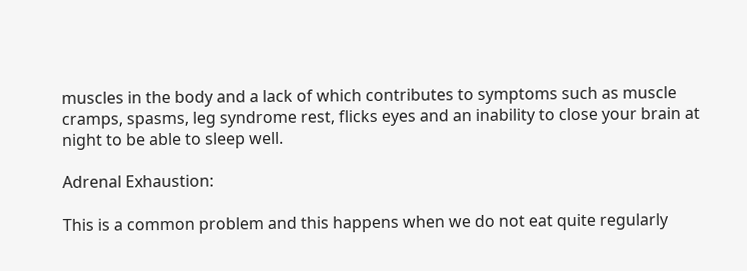muscles in the body and a lack of which contributes to symptoms such as muscle cramps, spasms, leg syndrome rest, flicks eyes and an inability to close your brain at night to be able to sleep well.

Adrenal Exhaustion:

This is a common problem and this happens when we do not eat quite regularly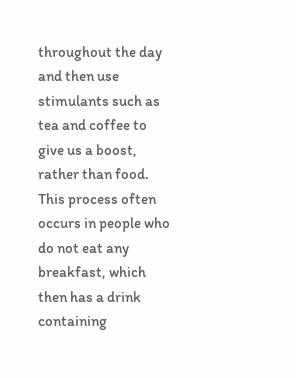throughout the day and then use stimulants such as tea and coffee to give us a boost, rather than food. This process often occurs in people who do not eat any breakfast, which then has a drink containing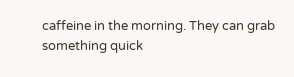caffeine in the morning. They can grab something quick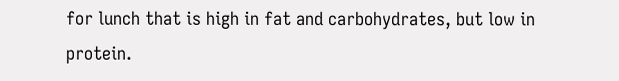for lunch that is high in fat and carbohydrates, but low in protein.